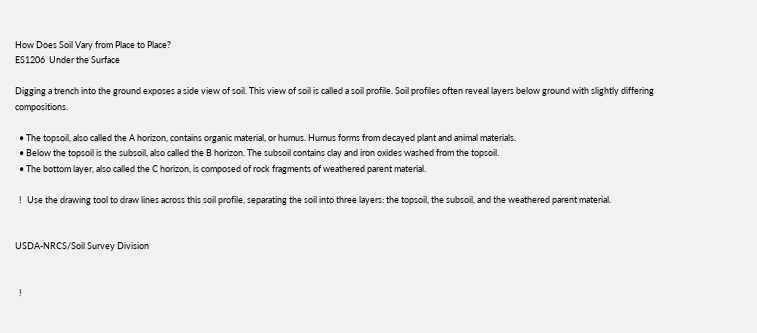How Does Soil Vary from Place to Place?
ES1206  Under the Surface

Digging a trench into the ground exposes a side view of soil. This view of soil is called a soil profile. Soil profiles often reveal layers below ground with slightly differing compositions.

  • The topsoil, also called the A horizon, contains organic material, or humus. Humus forms from decayed plant and animal materials.
  • Below the topsoil is the subsoil, also called the B horizon. The subsoil contains clay and iron oxides washed from the topsoil.
  • The bottom layer, also called the C horizon, is composed of rock fragments of weathered parent material.

  !   Use the drawing tool to draw lines across this soil profile, separating the soil into three layers: the topsoil, the subsoil, and the weathered parent material.


USDA-NRCS/Soil Survey Division


  !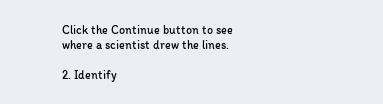Click the Continue button to see where a scientist drew the lines.

2. Identify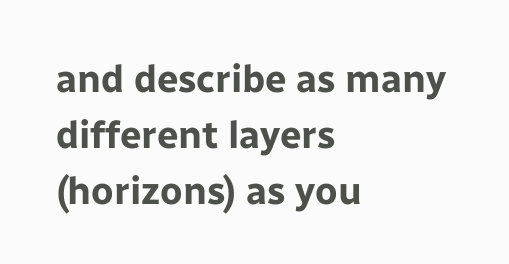and describe as many different layers (horizons) as you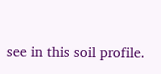see in this soil profile.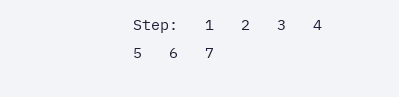Step:   1   2   3   4   5   6   7